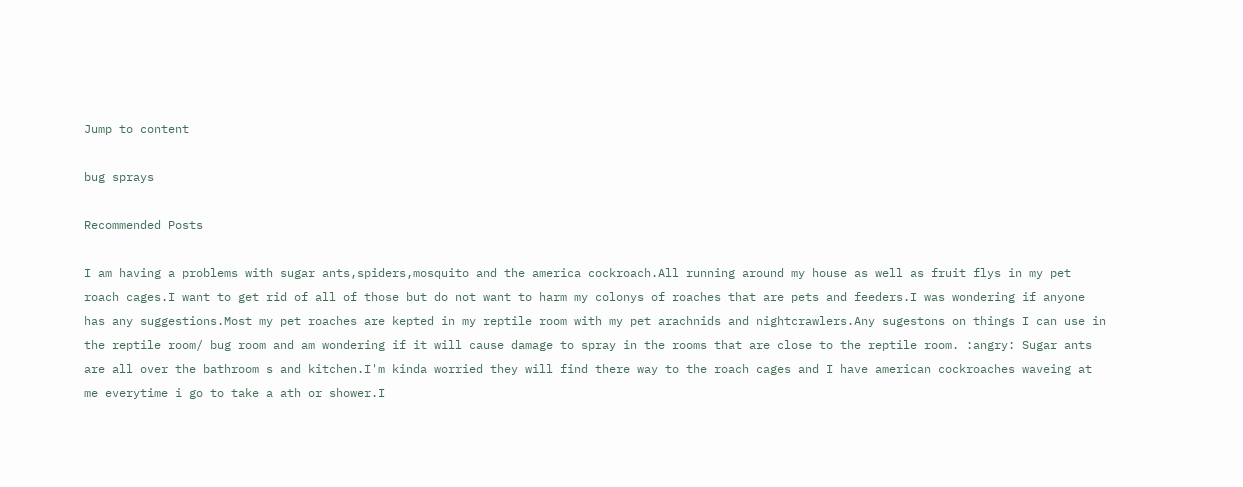Jump to content

bug sprays

Recommended Posts

I am having a problems with sugar ants,spiders,mosquito and the america cockroach.All running around my house as well as fruit flys in my pet roach cages.I want to get rid of all of those but do not want to harm my colonys of roaches that are pets and feeders.I was wondering if anyone has any suggestions.Most my pet roaches are kepted in my reptile room with my pet arachnids and nightcrawlers.Any sugestons on things I can use in the reptile room/ bug room and am wondering if it will cause damage to spray in the rooms that are close to the reptile room. :angry: Sugar ants are all over the bathroom s and kitchen.I'm kinda worried they will find there way to the roach cages and I have american cockroaches waveing at me everytime i go to take a ath or shower.I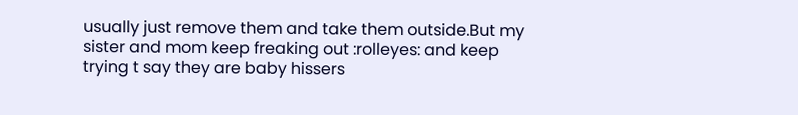usually just remove them and take them outside.But my sister and mom keep freaking out :rolleyes: and keep trying t say they are baby hissers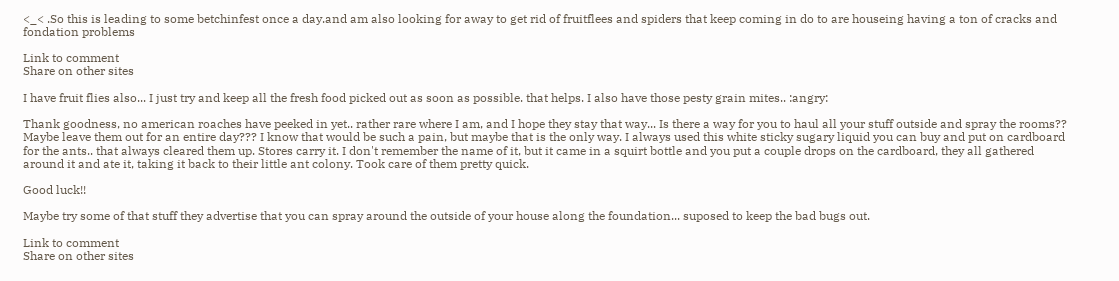<_< .So this is leading to some betchinfest once a day.and am also looking for away to get rid of fruitflees and spiders that keep coming in do to are houseing having a ton of cracks and fondation problems

Link to comment
Share on other sites

I have fruit flies also... I just try and keep all the fresh food picked out as soon as possible. that helps. I also have those pesty grain mites.. :angry:

Thank goodness, no american roaches have peeked in yet.. rather rare where I am, and I hope they stay that way... Is there a way for you to haul all your stuff outside and spray the rooms?? Maybe leave them out for an entire day??? I know that would be such a pain, but maybe that is the only way. I always used this white sticky sugary liquid you can buy and put on cardboard for the ants.. that always cleared them up. Stores carry it. I don't remember the name of it, but it came in a squirt bottle and you put a couple drops on the cardboard, they all gathered around it and ate it, taking it back to their little ant colony. Took care of them pretty quick.

Good luck!!

Maybe try some of that stuff they advertise that you can spray around the outside of your house along the foundation... suposed to keep the bad bugs out.

Link to comment
Share on other sites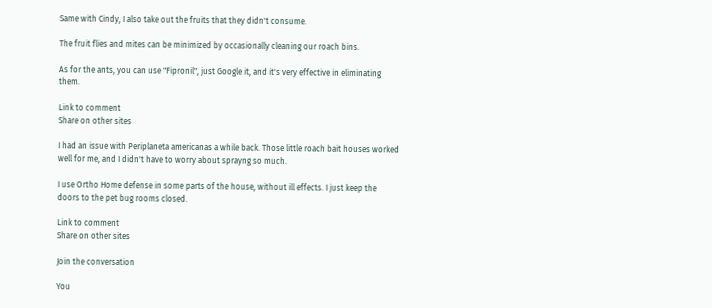Same with Cindy, I also take out the fruits that they didn't consume.

The fruit flies and mites can be minimized by occasionally cleaning our roach bins.

As for the ants, you can use "Fipronil", just Google it, and it's very effective in eliminating them.

Link to comment
Share on other sites

I had an issue with Periplaneta americanas a while back. Those little roach bait houses worked well for me, and I didn't have to worry about sprayng so much.

I use Ortho Home defense in some parts of the house, without ill effects. I just keep the doors to the pet bug rooms closed.

Link to comment
Share on other sites

Join the conversation

You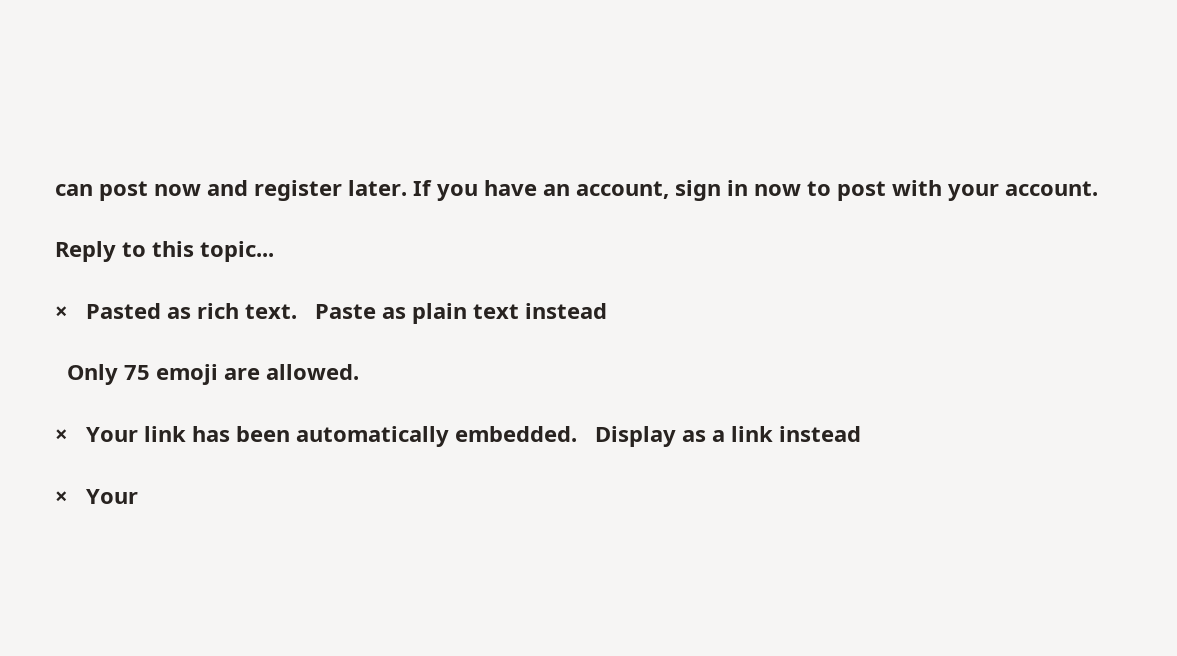can post now and register later. If you have an account, sign in now to post with your account.

Reply to this topic...

×   Pasted as rich text.   Paste as plain text instead

  Only 75 emoji are allowed.

×   Your link has been automatically embedded.   Display as a link instead

×   Your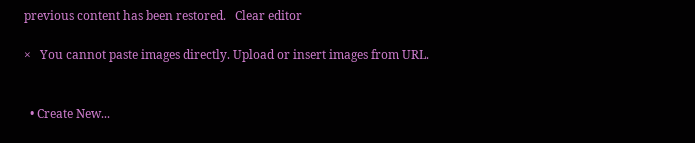previous content has been restored.   Clear editor

×   You cannot paste images directly. Upload or insert images from URL.


  • Create New...